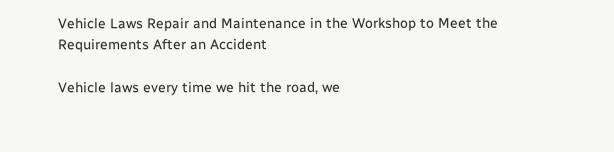Vehicle Laws Repair and Maintenance in the Workshop to Meet the Requirements After an Accident

Vehicle laws every time we hit the road, we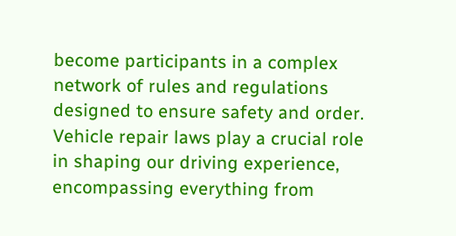become participants in a complex network of rules and regulations designed to ensure safety and order. Vehicle repair laws play a crucial role in shaping our driving experience, encompassing everything from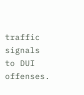traffic signals to DUI offenses.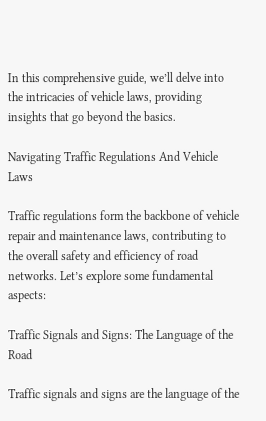In this comprehensive guide, we’ll delve into the intricacies of vehicle laws, providing insights that go beyond the basics.

Navigating Traffic Regulations And Vehicle Laws

Traffic regulations form the backbone of vehicle repair and maintenance laws, contributing to the overall safety and efficiency of road networks. Let’s explore some fundamental aspects:

Traffic Signals and Signs: The Language of the Road

Traffic signals and signs are the language of the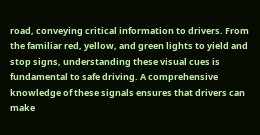road, conveying critical information to drivers. From the familiar red, yellow, and green lights to yield and stop signs, understanding these visual cues is fundamental to safe driving. A comprehensive knowledge of these signals ensures that drivers can make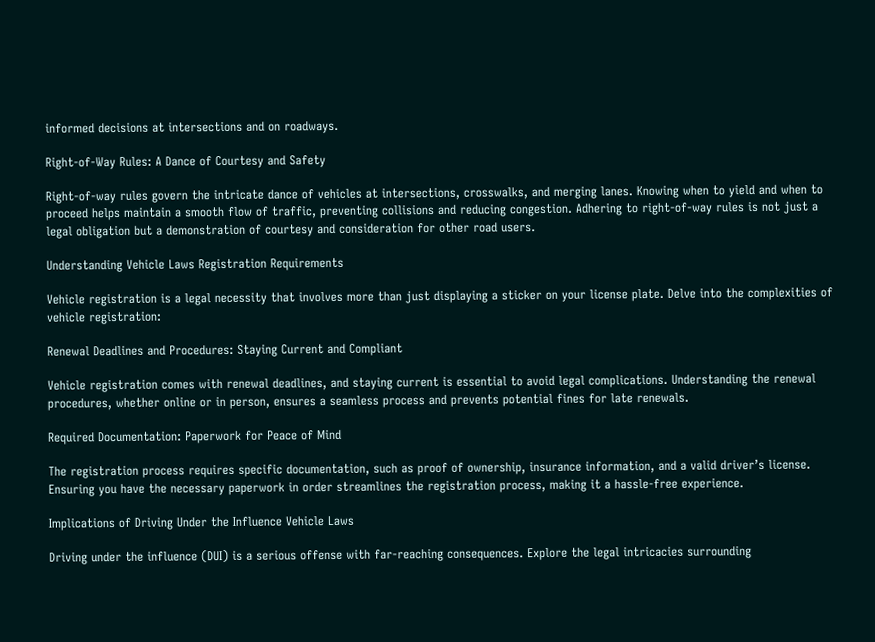informed decisions at intersections and on roadways.

Right-of-Way Rules: A Dance of Courtesy and Safety

Right-of-way rules govern the intricate dance of vehicles at intersections, crosswalks, and merging lanes. Knowing when to yield and when to proceed helps maintain a smooth flow of traffic, preventing collisions and reducing congestion. Adhering to right-of-way rules is not just a legal obligation but a demonstration of courtesy and consideration for other road users.

Understanding Vehicle Laws Registration Requirements

Vehicle registration is a legal necessity that involves more than just displaying a sticker on your license plate. Delve into the complexities of vehicle registration:

Renewal Deadlines and Procedures: Staying Current and Compliant

Vehicle registration comes with renewal deadlines, and staying current is essential to avoid legal complications. Understanding the renewal procedures, whether online or in person, ensures a seamless process and prevents potential fines for late renewals.

Required Documentation: Paperwork for Peace of Mind

The registration process requires specific documentation, such as proof of ownership, insurance information, and a valid driver’s license. Ensuring you have the necessary paperwork in order streamlines the registration process, making it a hassle-free experience.

Implications of Driving Under the Influence Vehicle Laws

Driving under the influence (DUI) is a serious offense with far-reaching consequences. Explore the legal intricacies surrounding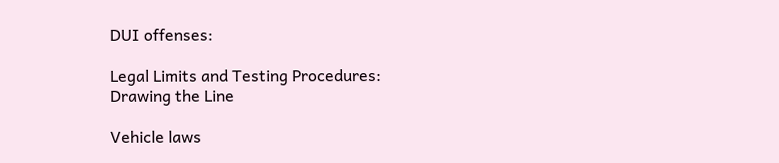DUI offenses:

Legal Limits and Testing Procedures: Drawing the Line

Vehicle laws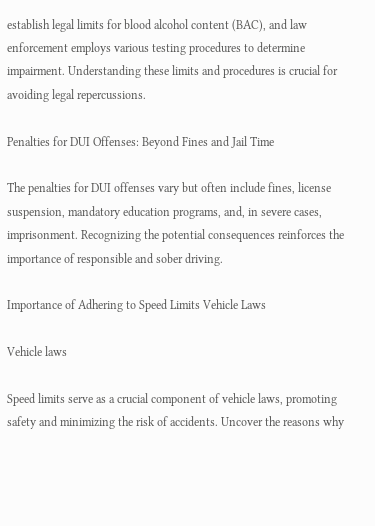establish legal limits for blood alcohol content (BAC), and law enforcement employs various testing procedures to determine impairment. Understanding these limits and procedures is crucial for avoiding legal repercussions.

Penalties for DUI Offenses: Beyond Fines and Jail Time

The penalties for DUI offenses vary but often include fines, license suspension, mandatory education programs, and, in severe cases, imprisonment. Recognizing the potential consequences reinforces the importance of responsible and sober driving.

Importance of Adhering to Speed Limits Vehicle Laws

Vehicle laws

Speed limits serve as a crucial component of vehicle laws, promoting safety and minimizing the risk of accidents. Uncover the reasons why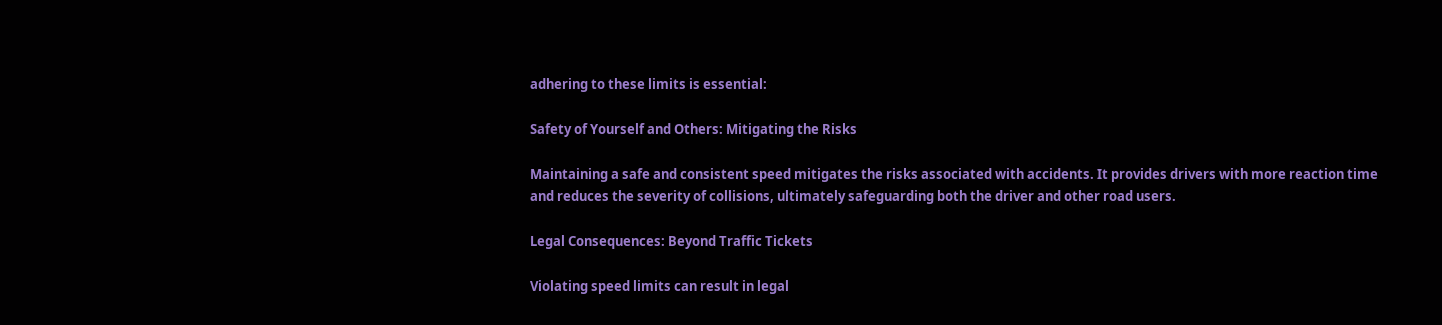adhering to these limits is essential:

Safety of Yourself and Others: Mitigating the Risks

Maintaining a safe and consistent speed mitigates the risks associated with accidents. It provides drivers with more reaction time and reduces the severity of collisions, ultimately safeguarding both the driver and other road users.

Legal Consequences: Beyond Traffic Tickets

Violating speed limits can result in legal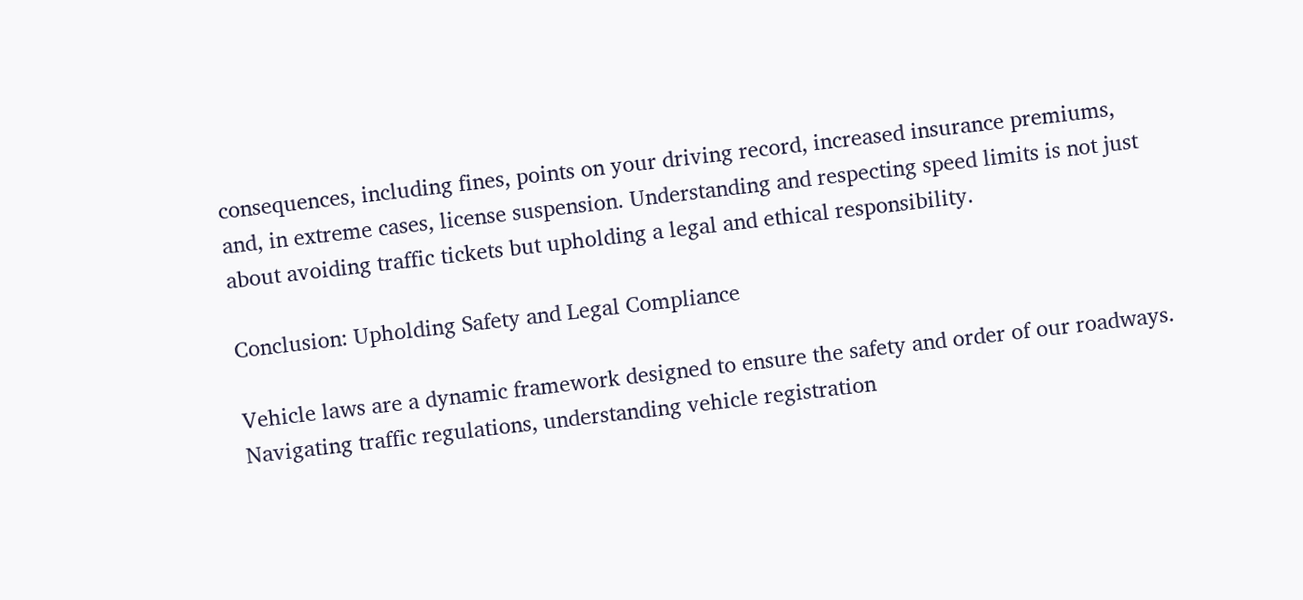consequences, including fines, points on your driving record, increased insurance premiums, and, in extreme cases, license suspension. Understanding and respecting speed limits is not just about avoiding traffic tickets but upholding a legal and ethical responsibility.

Conclusion: Upholding Safety and Legal Compliance

Vehicle laws are a dynamic framework designed to ensure the safety and order of our roadways. Navigating traffic regulations, understanding vehicle registration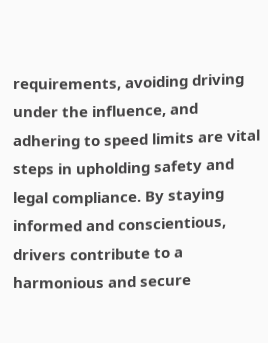requirements, avoiding driving under the influence, and adhering to speed limits are vital steps in upholding safety and legal compliance. By staying informed and conscientious, drivers contribute to a harmonious and secure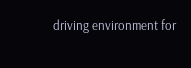driving environment for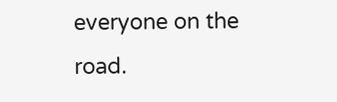everyone on the road.